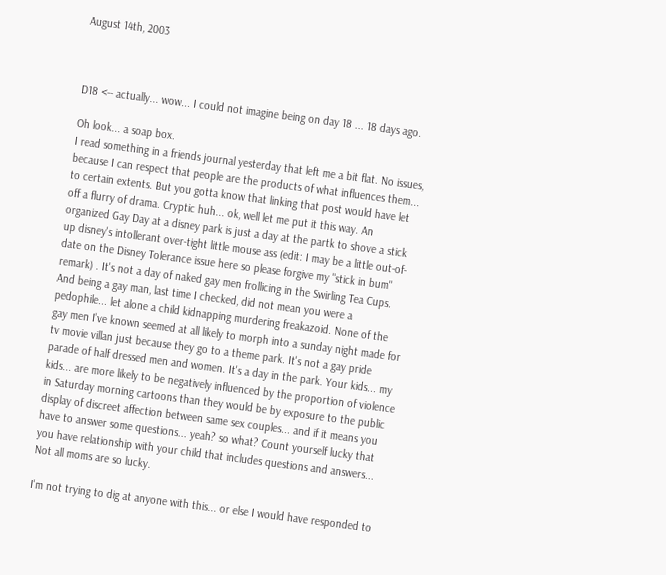August 14th, 2003



D18 <-- actually... wow... I could not imagine being on day 18 ... 18 days ago.

Oh look... a soap box.
I read something in a friends journal yesterday that left me a bit flat. No issues, because I can respect that people are the products of what influences them... to certain extents. But you gotta know that linking that post would have let off a flurry of drama. Cryptic huh... ok, well let me put it this way. An organized Gay Day at a disney park is just a day at the partk to shove a stick up disney's intollerant over-tight little mouse ass (edit: I may be a little out-of-date on the Disney Tolerance issue here so please forgive my "stick in bum" remark) . It's not a day of naked gay men frollicing in the Swirling Tea Cups. And being a gay man, last time I checked, did not mean you were a pedophile... let alone a child kidnapping murdering freakazoid. None of the gay men I've known seemed at all likely to morph into a sunday night made for tv movie villan just because they go to a theme park. It's not a gay pride parade of half dressed men and women. It's a day in the park. Your kids... my kids... are more likely to be negatively influenced by the proportion of violence in Saturday morning cartoons than they would be by exposure to the public display of discreet affection between same sex couples... and if it means you have to answer some questions... yeah? so what? Count yourself lucky that you have relationship with your child that includes questions and answers... Not all moms are so lucky.

I'm not trying to dig at anyone with this... or else I would have responded to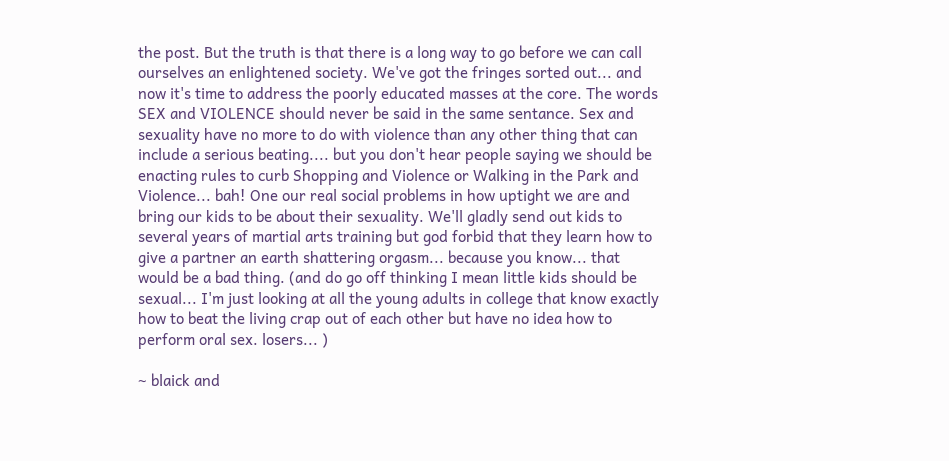the post. But the truth is that there is a long way to go before we can call ourselves an enlightened society. We've got the fringes sorted out... and now it's time to address the poorly educated masses at the core. The words SEX and VIOLENCE should never be said in the same sentance. Sex and sexuality have no more to do with violence than any other thing that can include a serious beating.... but you don't hear people saying we should be enacting rules to curb Shopping and Violence or Walking in the Park and Violence... bah! One our real social problems in how uptight we are and bring our kids to be about their sexuality. We'll gladly send out kids to several years of martial arts training but god forbid that they learn how to give a partner an earth shattering orgasm... because you know... that would be a bad thing. (and do go off thinking I mean little kids should be sexual... I'm just looking at all the young adults in college that know exactly how to beat the living crap out of each other but have no idea how to perform oral sex. losers... )

~ blaick and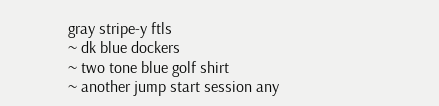gray stripe-y ftls
~ dk blue dockers
~ two tone blue golf shirt
~ another jump start session any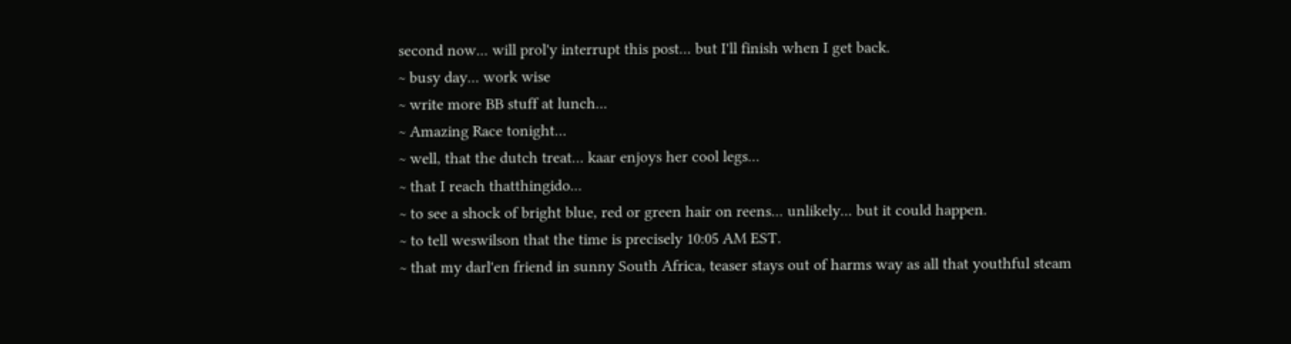second now... will prol'y interrupt this post... but I'll finish when I get back.
~ busy day... work wise
~ write more BB stuff at lunch...
~ Amazing Race tonight...
~ well, that the dutch treat... kaar enjoys her cool legs...
~ that I reach thatthingido...
~ to see a shock of bright blue, red or green hair on reens... unlikely... but it could happen.
~ to tell weswilson that the time is precisely 10:05 AM EST.
~ that my darl'en friend in sunny South Africa, teaser stays out of harms way as all that youthful steam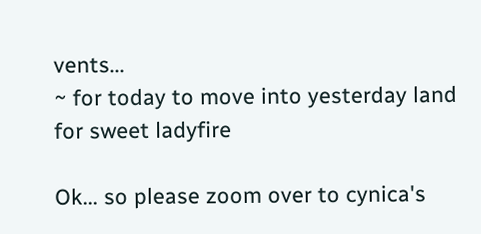vents...
~ for today to move into yesterday land for sweet ladyfire

Ok... so please zoom over to cynica's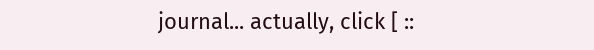journal... actually, click [ ::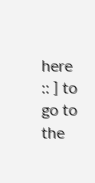here :: ] to go to the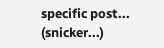specific post... (snicker...)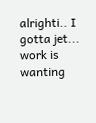alrighti.. I gotta jet... work is wanting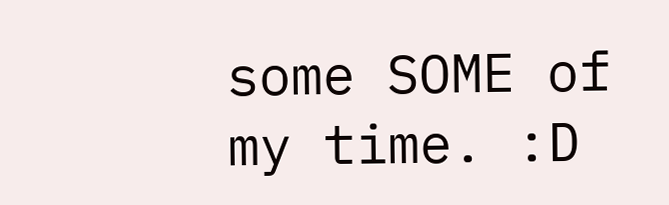some SOME of my time. :D